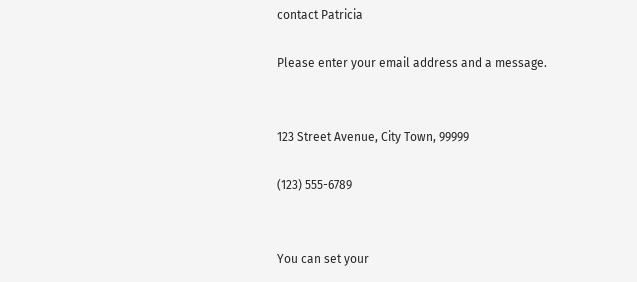contact Patricia

Please enter your email address and a message.


123 Street Avenue, City Town, 99999

(123) 555-6789


You can set your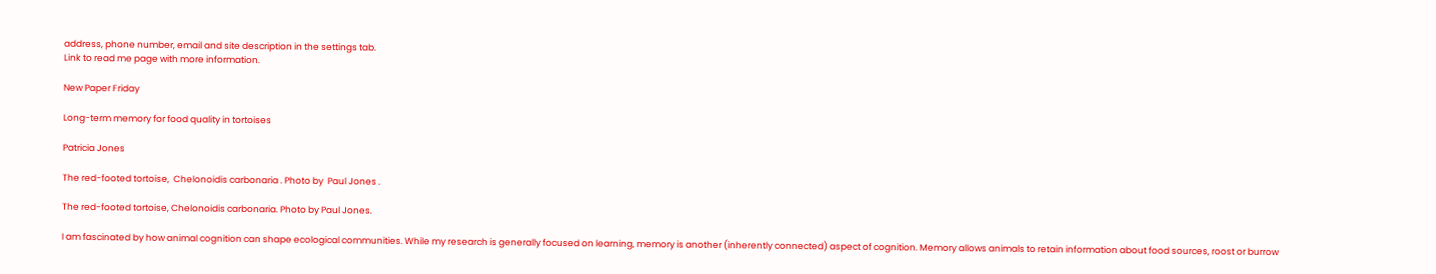address, phone number, email and site description in the settings tab.
Link to read me page with more information.

New Paper Friday

Long-term memory for food quality in tortoises

Patricia Jones

The red-footed tortoise,  Chelonoidis carbonaria . Photo by  Paul Jones .

The red-footed tortoise, Chelonoidis carbonaria. Photo by Paul Jones.

I am fascinated by how animal cognition can shape ecological communities. While my research is generally focused on learning, memory is another (inherently connected) aspect of cognition. Memory allows animals to retain information about food sources, roost or burrow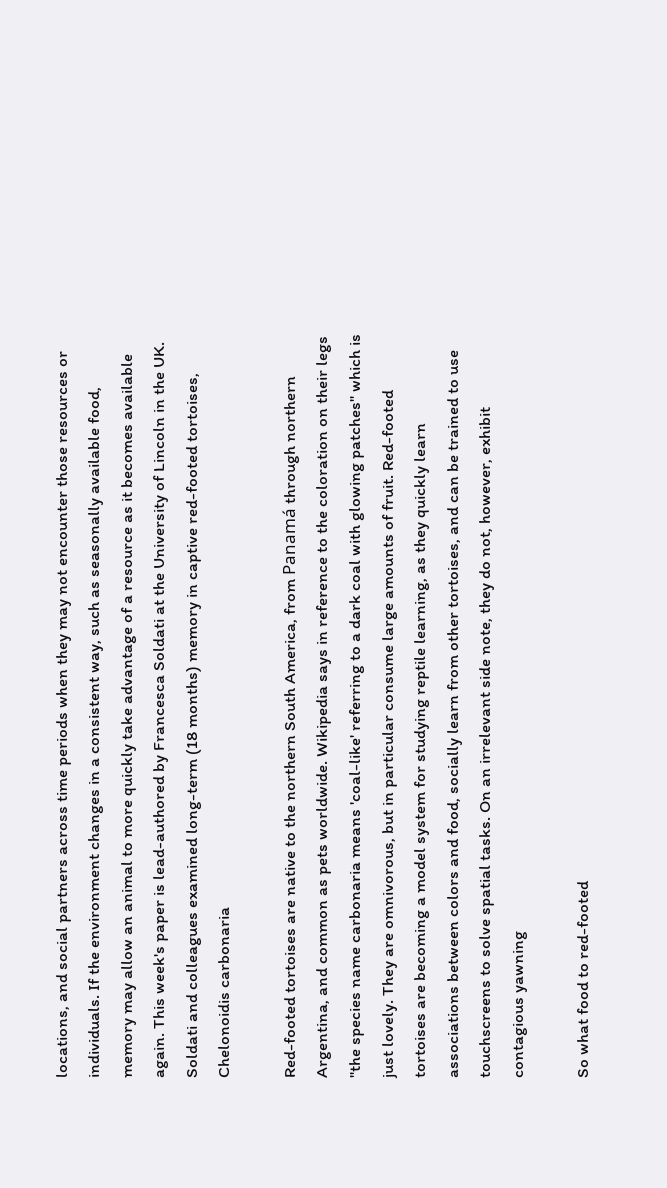locations, and social partners across time periods when they may not encounter those resources or individuals. If the environment changes in a consistent way, such as seasonally available food, memory may allow an animal to more quickly take advantage of a resource as it becomes available again. This week's paper is lead-authored by Francesca Soldati at the University of Lincoln in the UK. Soldati and colleagues examined long-term (18 months) memory in captive red-footed tortoises, Chelonoidis carbonaria

Red-footed tortoises are native to the northern South America, from Panamá through northern Argentina, and common as pets worldwide. Wikipedia says in reference to the coloration on their legs "the species name carbonaria means 'coal-like' referring to a dark coal with glowing patches" which is just lovely. They are omnivorous, but in particular consume large amounts of fruit. Red-footed tortoises are becoming a model system for studying reptile learning, as they quickly learn associations between colors and food, socially learn from other tortoises, and can be trained to use touchscreens to solve spatial tasks. On an irrelevant side note, they do not, however, exhibit contagious yawning

So what food to red-footed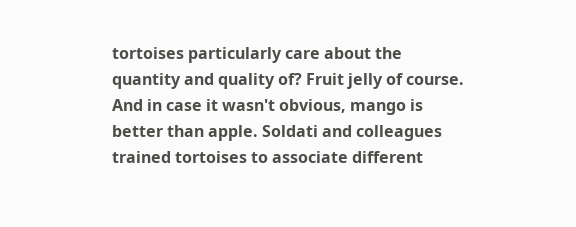tortoises particularly care about the quantity and quality of? Fruit jelly of course. And in case it wasn't obvious, mango is better than apple. Soldati and colleagues trained tortoises to associate different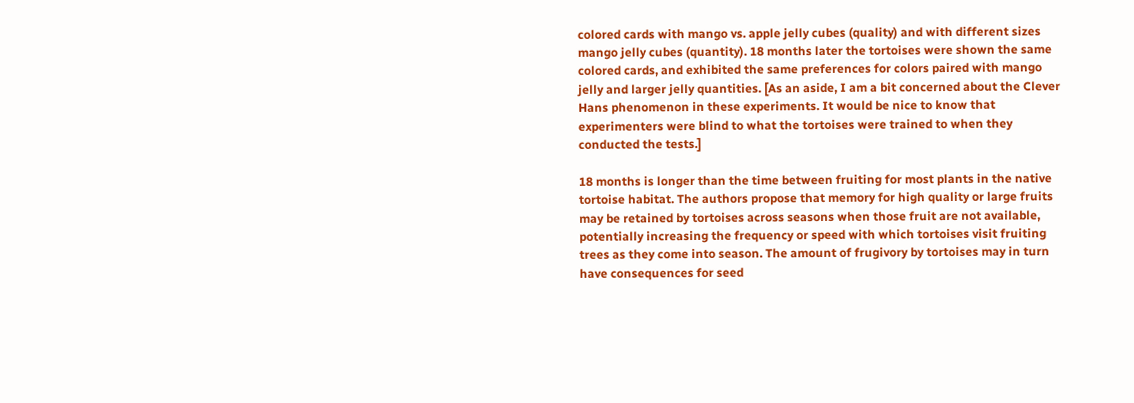colored cards with mango vs. apple jelly cubes (quality) and with different sizes mango jelly cubes (quantity). 18 months later the tortoises were shown the same colored cards, and exhibited the same preferences for colors paired with mango jelly and larger jelly quantities. [As an aside, I am a bit concerned about the Clever Hans phenomenon in these experiments. It would be nice to know that experimenters were blind to what the tortoises were trained to when they conducted the tests.]

18 months is longer than the time between fruiting for most plants in the native tortoise habitat. The authors propose that memory for high quality or large fruits may be retained by tortoises across seasons when those fruit are not available, potentially increasing the frequency or speed with which tortoises visit fruiting trees as they come into season. The amount of frugivory by tortoises may in turn have consequences for seed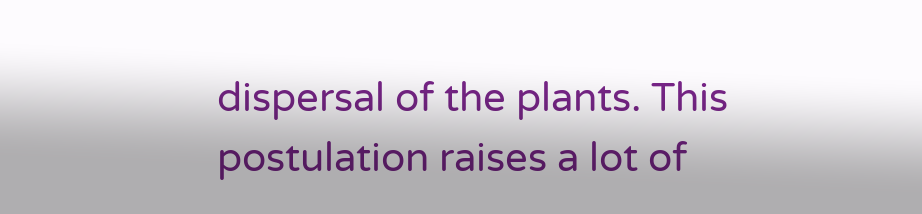dispersal of the plants. This postulation raises a lot of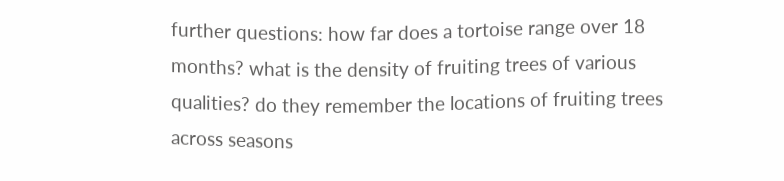further questions: how far does a tortoise range over 18 months? what is the density of fruiting trees of various qualities? do they remember the locations of fruiting trees across seasons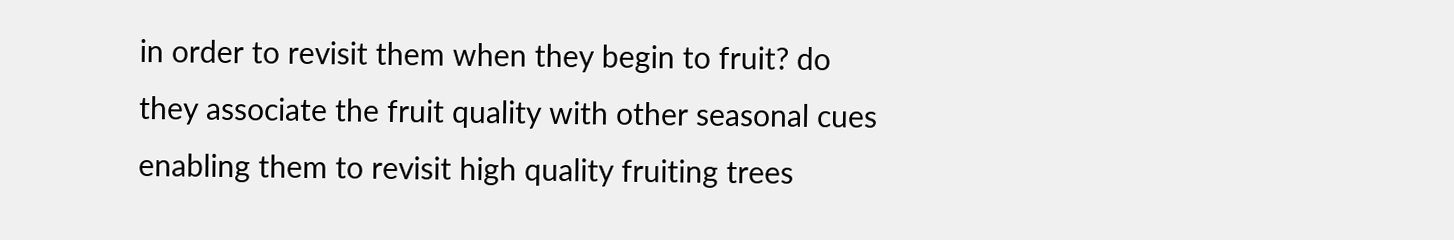in order to revisit them when they begin to fruit? do they associate the fruit quality with other seasonal cues enabling them to revisit high quality fruiting trees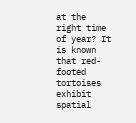at the right time of year? It is known that red-footed tortoises exhibit spatial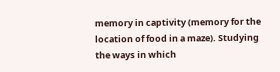memory in captivity (memory for the location of food in a maze). Studying the ways in which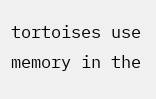tortoises use memory in the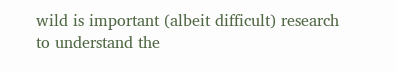wild is important (albeit difficult) research to understand the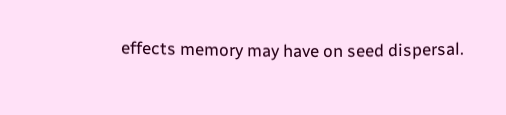effects memory may have on seed dispersal.